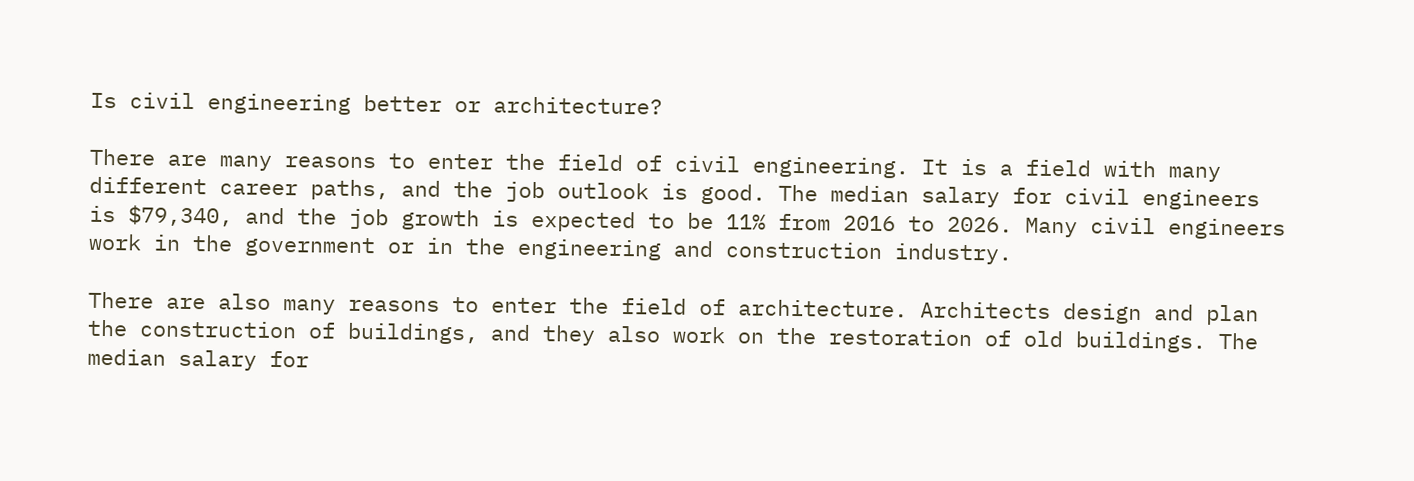Is civil engineering better or architecture?

There are many reasons to enter the field of civil engineering. It is a field with many different career paths, and the job outlook is good. The median salary for civil engineers is $79,340, and the job growth is expected to be 11% from 2016 to 2026. Many civil engineers work in the government or in the engineering and construction industry.

There are also many reasons to enter the field of architecture. Architects design and plan the construction of buildings, and they also work on the restoration of old buildings. The median salary for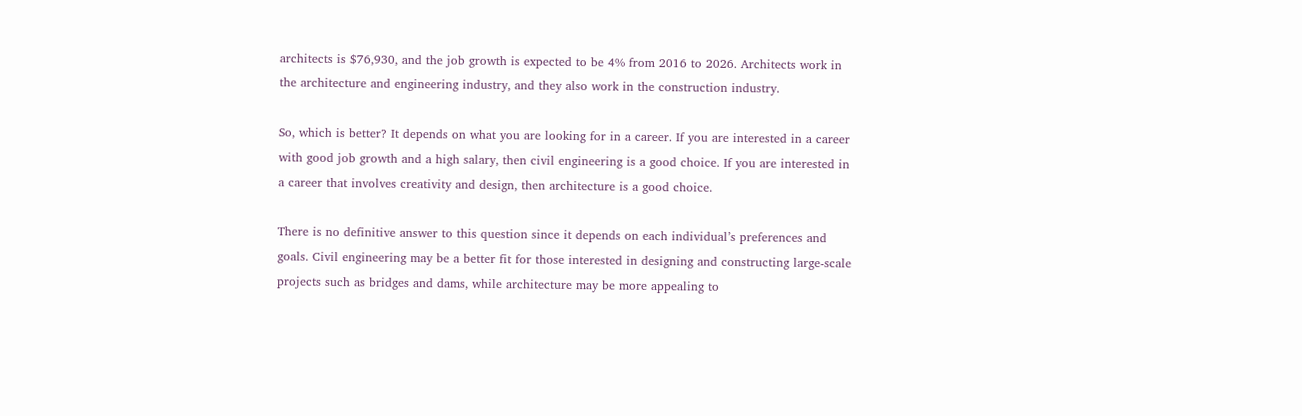architects is $76,930, and the job growth is expected to be 4% from 2016 to 2026. Architects work in the architecture and engineering industry, and they also work in the construction industry.

So, which is better? It depends on what you are looking for in a career. If you are interested in a career with good job growth and a high salary, then civil engineering is a good choice. If you are interested in a career that involves creativity and design, then architecture is a good choice.

There is no definitive answer to this question since it depends on each individual’s preferences and goals. Civil engineering may be a better fit for those interested in designing and constructing large-scale projects such as bridges and dams, while architecture may be more appealing to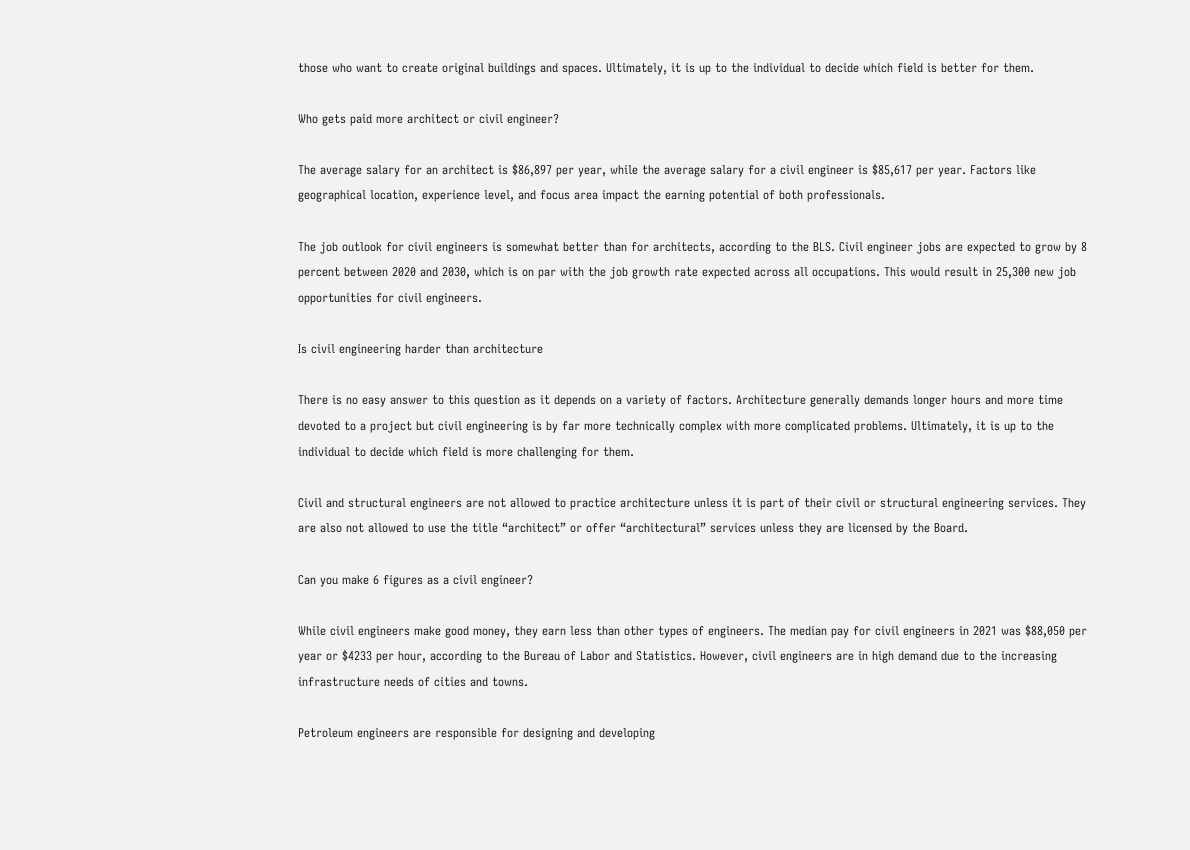those who want to create original buildings and spaces. Ultimately, it is up to the individual to decide which field is better for them.

Who gets paid more architect or civil engineer?

The average salary for an architect is $86,897 per year, while the average salary for a civil engineer is $85,617 per year. Factors like geographical location, experience level, and focus area impact the earning potential of both professionals.

The job outlook for civil engineers is somewhat better than for architects, according to the BLS. Civil engineer jobs are expected to grow by 8 percent between 2020 and 2030, which is on par with the job growth rate expected across all occupations. This would result in 25,300 new job opportunities for civil engineers.

Is civil engineering harder than architecture

There is no easy answer to this question as it depends on a variety of factors. Architecture generally demands longer hours and more time devoted to a project but civil engineering is by far more technically complex with more complicated problems. Ultimately, it is up to the individual to decide which field is more challenging for them.

Civil and structural engineers are not allowed to practice architecture unless it is part of their civil or structural engineering services. They are also not allowed to use the title “architect” or offer “architectural” services unless they are licensed by the Board.

Can you make 6 figures as a civil engineer?

While civil engineers make good money, they earn less than other types of engineers. The median pay for civil engineers in 2021 was $88,050 per year or $4233 per hour, according to the Bureau of Labor and Statistics. However, civil engineers are in high demand due to the increasing infrastructure needs of cities and towns.

Petroleum engineers are responsible for designing and developing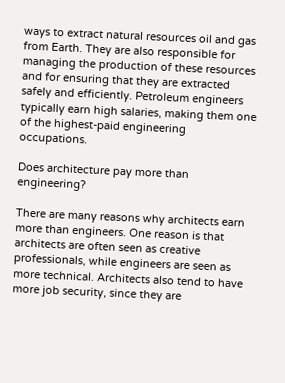ways to extract natural resources oil and gas from Earth. They are also responsible for managing the production of these resources and for ensuring that they are extracted safely and efficiently. Petroleum engineers typically earn high salaries, making them one of the highest-paid engineering occupations.

Does architecture pay more than engineering?

There are many reasons why architects earn more than engineers. One reason is that architects are often seen as creative professionals, while engineers are seen as more technical. Architects also tend to have more job security, since they are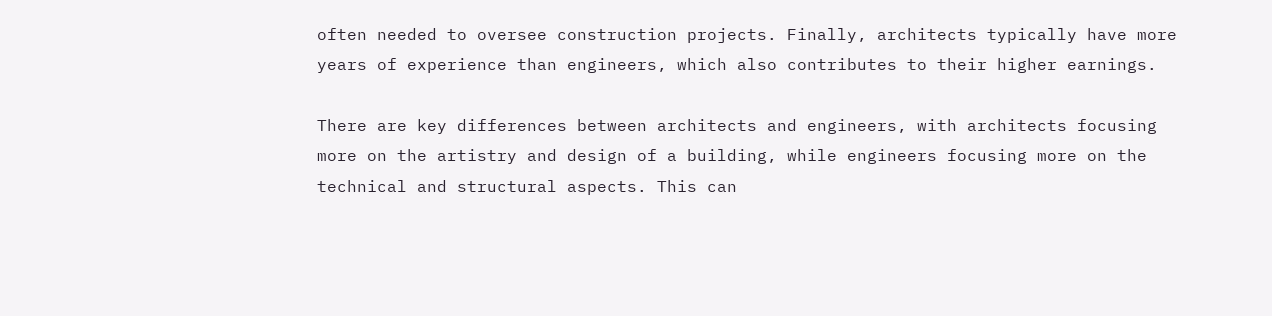often needed to oversee construction projects. Finally, architects typically have more years of experience than engineers, which also contributes to their higher earnings.

There are key differences between architects and engineers, with architects focusing more on the artistry and design of a building, while engineers focusing more on the technical and structural aspects. This can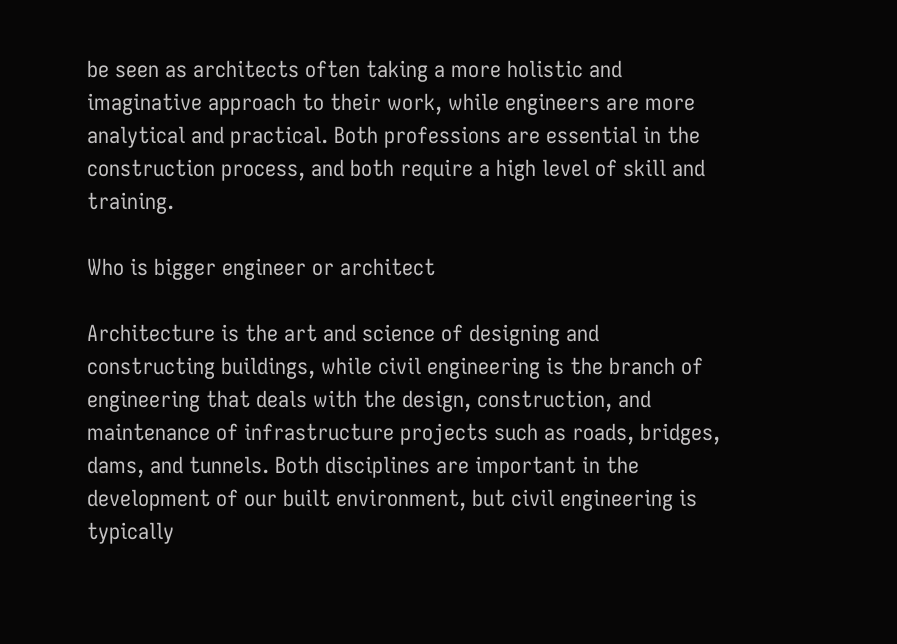be seen as architects often taking a more holistic and imaginative approach to their work, while engineers are more analytical and practical. Both professions are essential in the construction process, and both require a high level of skill and training.

Who is bigger engineer or architect

Architecture is the art and science of designing and constructing buildings, while civil engineering is the branch of engineering that deals with the design, construction, and maintenance of infrastructure projects such as roads, bridges, dams, and tunnels. Both disciplines are important in the development of our built environment, but civil engineering is typically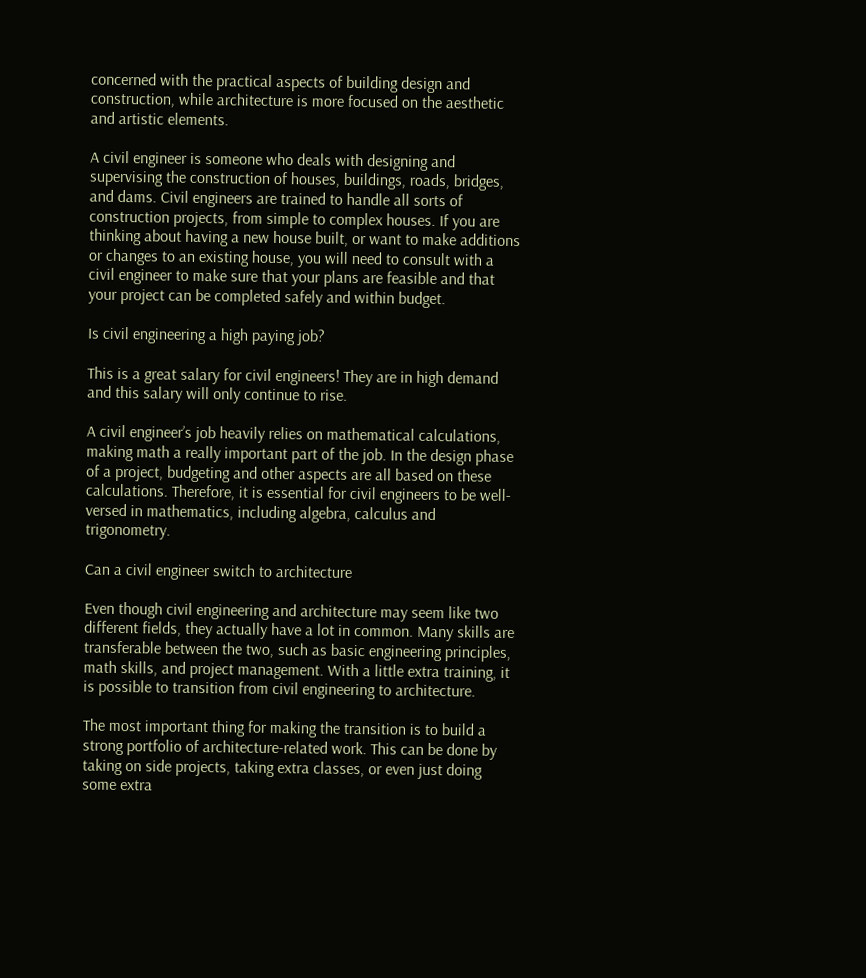concerned with the practical aspects of building design and construction, while architecture is more focused on the aesthetic and artistic elements.

A civil engineer is someone who deals with designing and supervising the construction of houses, buildings, roads, bridges, and dams. Civil engineers are trained to handle all sorts of construction projects, from simple to complex houses. If you are thinking about having a new house built, or want to make additions or changes to an existing house, you will need to consult with a civil engineer to make sure that your plans are feasible and that your project can be completed safely and within budget.

Is civil engineering a high paying job?

This is a great salary for civil engineers! They are in high demand and this salary will only continue to rise.

A civil engineer’s job heavily relies on mathematical calculations, making math a really important part of the job. In the design phase of a project, budgeting and other aspects are all based on these calculations. Therefore, it is essential for civil engineers to be well-versed in mathematics, including algebra, calculus and trigonometry.

Can a civil engineer switch to architecture

Even though civil engineering and architecture may seem like two different fields, they actually have a lot in common. Many skills are transferable between the two, such as basic engineering principles, math skills, and project management. With a little extra training, it is possible to transition from civil engineering to architecture.

The most important thing for making the transition is to build a strong portfolio of architecture-related work. This can be done by taking on side projects, taking extra classes, or even just doing some extra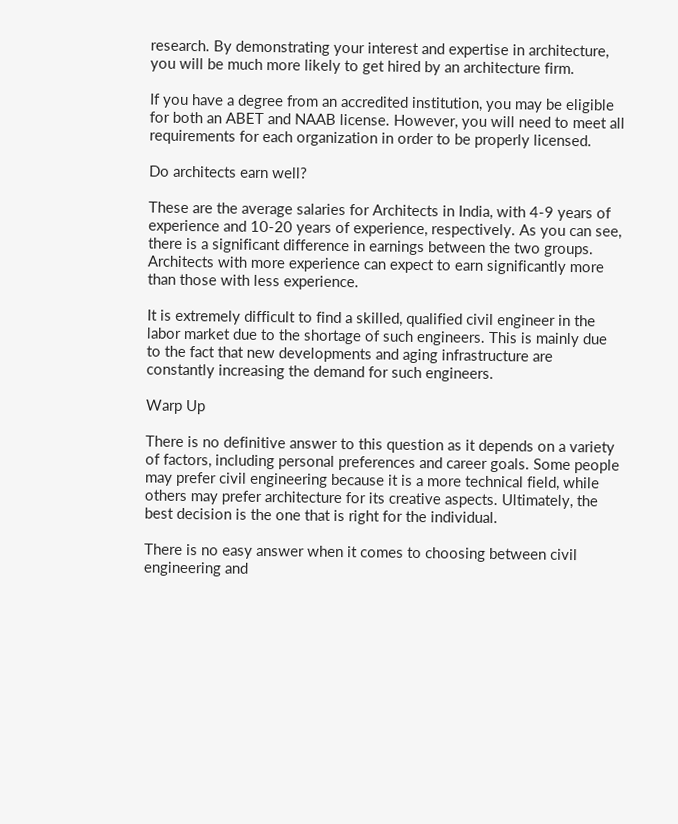research. By demonstrating your interest and expertise in architecture, you will be much more likely to get hired by an architecture firm.

If you have a degree from an accredited institution, you may be eligible for both an ABET and NAAB license. However, you will need to meet all requirements for each organization in order to be properly licensed.

Do architects earn well?

These are the average salaries for Architects in India, with 4-9 years of experience and 10-20 years of experience, respectively. As you can see, there is a significant difference in earnings between the two groups. Architects with more experience can expect to earn significantly more than those with less experience.

It is extremely difficult to find a skilled, qualified civil engineer in the labor market due to the shortage of such engineers. This is mainly due to the fact that new developments and aging infrastructure are constantly increasing the demand for such engineers.

Warp Up

There is no definitive answer to this question as it depends on a variety of factors, including personal preferences and career goals. Some people may prefer civil engineering because it is a more technical field, while others may prefer architecture for its creative aspects. Ultimately, the best decision is the one that is right for the individual.

There is no easy answer when it comes to choosing between civil engineering and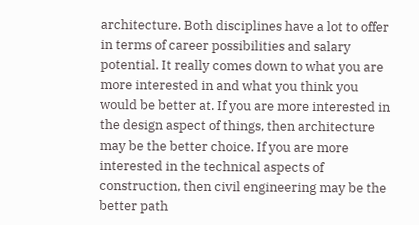architecture. Both disciplines have a lot to offer in terms of career possibilities and salary potential. It really comes down to what you are more interested in and what you think you would be better at. If you are more interested in the design aspect of things, then architecture may be the better choice. If you are more interested in the technical aspects of construction, then civil engineering may be the better path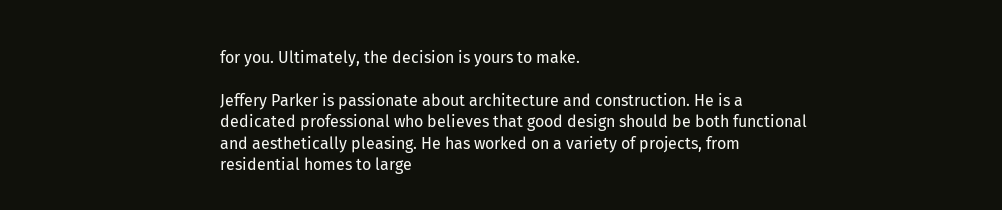for you. Ultimately, the decision is yours to make.

Jeffery Parker is passionate about architecture and construction. He is a dedicated professional who believes that good design should be both functional and aesthetically pleasing. He has worked on a variety of projects, from residential homes to large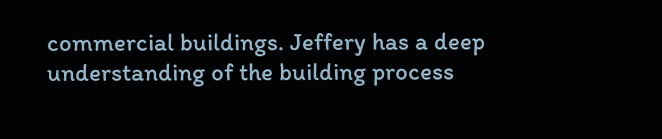commercial buildings. Jeffery has a deep understanding of the building process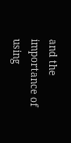and the importance of using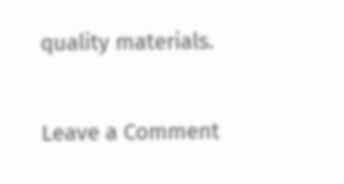quality materials.

Leave a Comment